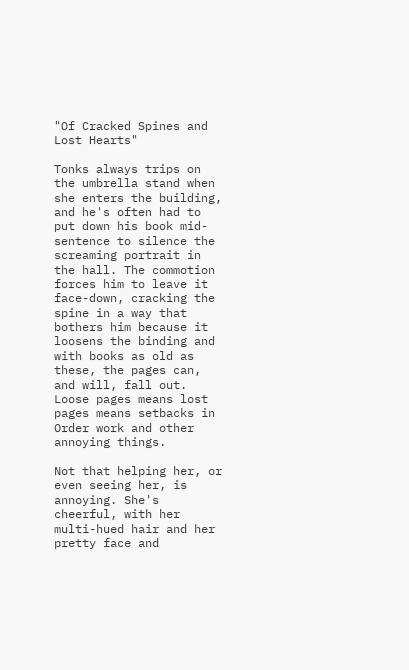"Of Cracked Spines and Lost Hearts"

Tonks always trips on the umbrella stand when she enters the building, and he's often had to put down his book mid-sentence to silence the screaming portrait in the hall. The commotion forces him to leave it face-down, cracking the spine in a way that bothers him because it loosens the binding and with books as old as these, the pages can, and will, fall out. Loose pages means lost pages means setbacks in Order work and other annoying things.

Not that helping her, or even seeing her, is annoying. She's cheerful, with her multi-hued hair and her pretty face and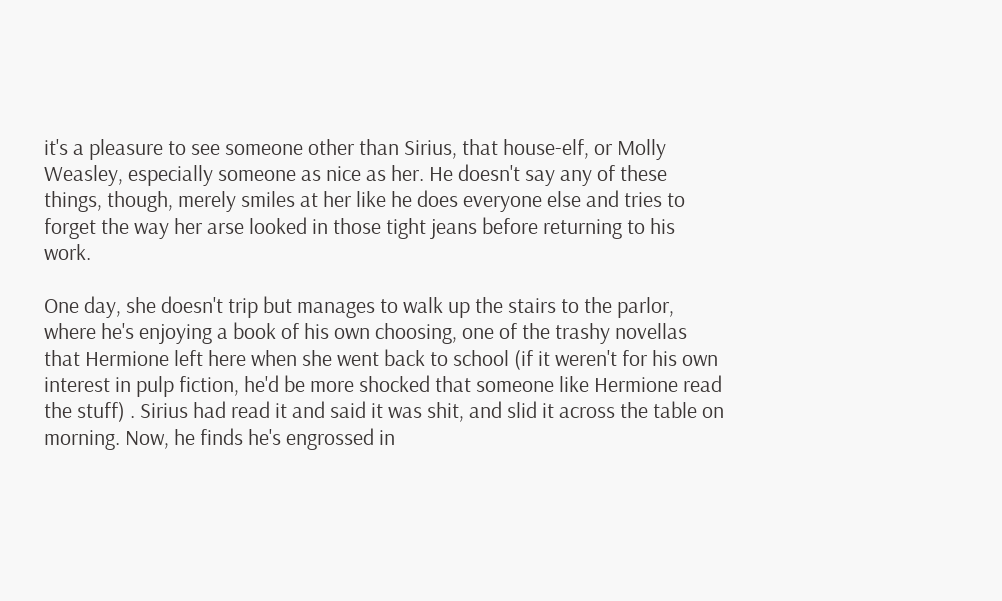it's a pleasure to see someone other than Sirius, that house-elf, or Molly Weasley, especially someone as nice as her. He doesn't say any of these things, though, merely smiles at her like he does everyone else and tries to forget the way her arse looked in those tight jeans before returning to his work.

One day, she doesn't trip but manages to walk up the stairs to the parlor, where he's enjoying a book of his own choosing, one of the trashy novellas that Hermione left here when she went back to school (if it weren't for his own interest in pulp fiction, he'd be more shocked that someone like Hermione read the stuff) . Sirius had read it and said it was shit, and slid it across the table on morning. Now, he finds he's engrossed in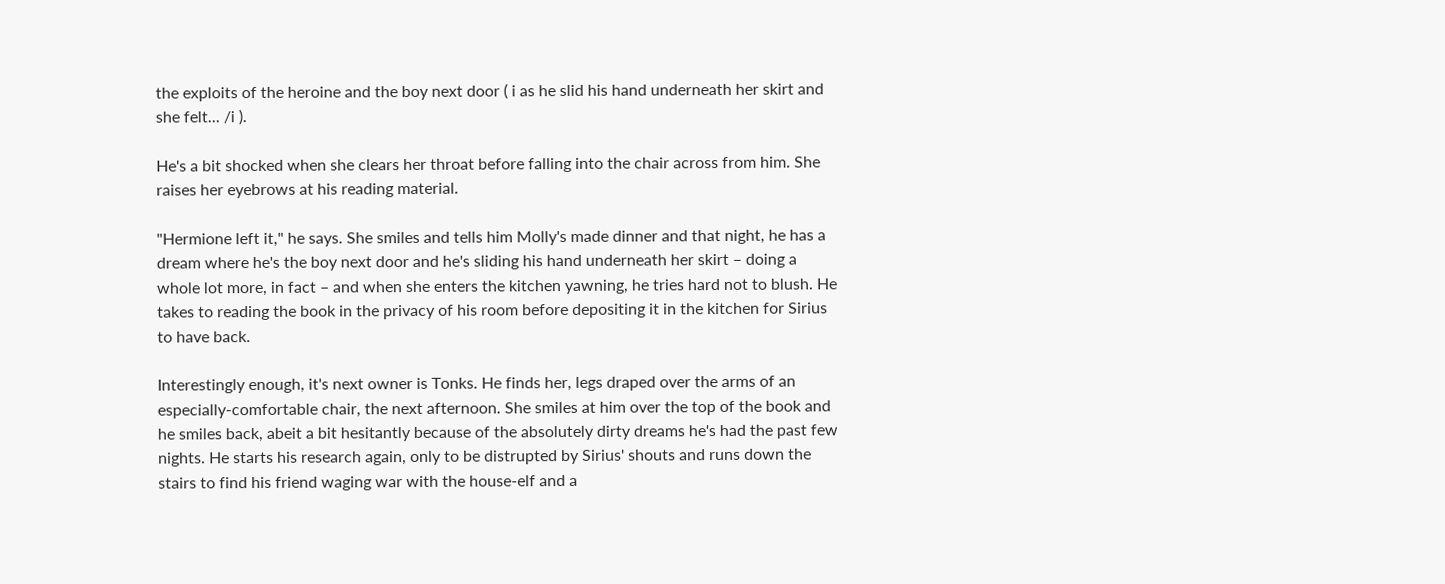the exploits of the heroine and the boy next door ( i as he slid his hand underneath her skirt and she felt... /i ).

He's a bit shocked when she clears her throat before falling into the chair across from him. She raises her eyebrows at his reading material.

"Hermione left it," he says. She smiles and tells him Molly's made dinner and that night, he has a dream where he's the boy next door and he's sliding his hand underneath her skirt – doing a whole lot more, in fact – and when she enters the kitchen yawning, he tries hard not to blush. He takes to reading the book in the privacy of his room before depositing it in the kitchen for Sirius to have back.

Interestingly enough, it's next owner is Tonks. He finds her, legs draped over the arms of an especially-comfortable chair, the next afternoon. She smiles at him over the top of the book and he smiles back, abeit a bit hesitantly because of the absolutely dirty dreams he's had the past few nights. He starts his research again, only to be distrupted by Sirius' shouts and runs down the stairs to find his friend waging war with the house-elf and a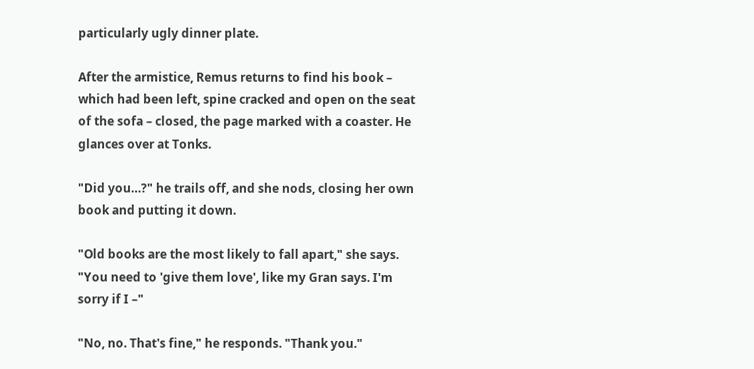particularly ugly dinner plate.

After the armistice, Remus returns to find his book – which had been left, spine cracked and open on the seat of the sofa – closed, the page marked with a coaster. He glances over at Tonks.

"Did you…?" he trails off, and she nods, closing her own book and putting it down.

"Old books are the most likely to fall apart," she says. "You need to 'give them love', like my Gran says. I'm sorry if I –"

"No, no. That's fine," he responds. "Thank you."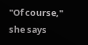"Of course," she says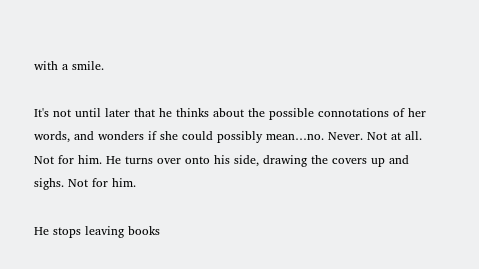with a smile.

It's not until later that he thinks about the possible connotations of her words, and wonders if she could possibly mean…no. Never. Not at all. Not for him. He turns over onto his side, drawing the covers up and sighs. Not for him.

He stops leaving books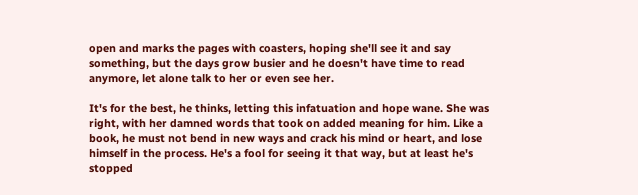open and marks the pages with coasters, hoping she'll see it and say something, but the days grow busier and he doesn't have time to read anymore, let alone talk to her or even see her.

It's for the best, he thinks, letting this infatuation and hope wane. She was right, with her damned words that took on added meaning for him. Like a book, he must not bend in new ways and crack his mind or heart, and lose himself in the process. He's a fool for seeing it that way, but at least he's stopped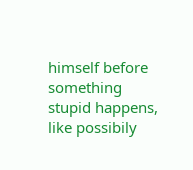himself before something stupid happens, like possibily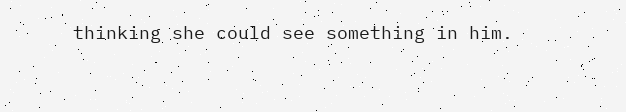thinking she could see something in him.